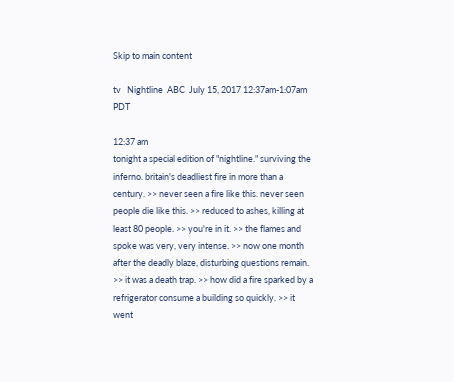Skip to main content

tv   Nightline  ABC  July 15, 2017 12:37am-1:07am PDT

12:37 am
tonight a special edition of "nightline." surviving the inferno. britain's deadliest fire in more than a century. >> never seen a fire like this. never seen people die like this. >> reduced to ashes, killing at least 80 people. >> you're in it. >> the flames and spoke was very, very intense. >> now one month after the deadly blaze, disturbing questions remain. >> it was a death trap. >> how did a fire sparked by a refrigerator consume a building so quickly. >> it went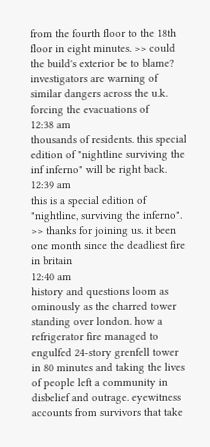from the fourth floor to the 18th floor in eight minutes. >> could the build's exterior be to blame? investigators are warning of similar dangers across the u.k. forcing the evacuations of
12:38 am
thousands of residents. this special edition of "nightline surviving the inf inferno" will be right back.
12:39 am
this is a special edition of "nightline, surviving the inferno". >> thanks for joining us. it been one month since the deadliest fire in britain
12:40 am
history and questions loom as ominously as the charred tower standing over london. how a refrigerator fire managed to engulfed 24-story grenfell tower in 80 minutes and taking the lives of people left a community in disbelief and outrage. eyewitness accounts from survivors that take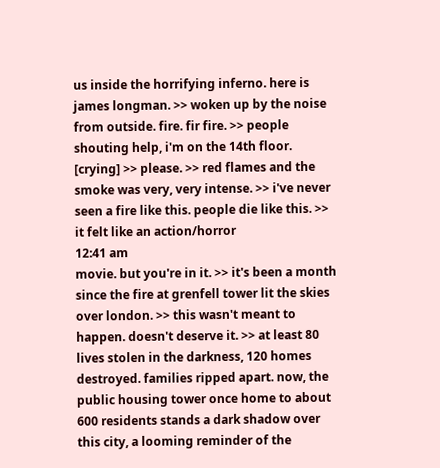us inside the horrifying inferno. here is james longman. >> woken up by the noise from outside. fire. fir fire. >> people shouting help, i'm on the 14th floor. [crying] >> please. >> red flames and the smoke was very, very intense. >> i've never seen a fire like this. people die like this. >> it felt like an action/horror
12:41 am
movie. but you're in it. >> it's been a month since the fire at grenfell tower lit the skies over london. >> this wasn't meant to happen. doesn't deserve it. >> at least 80 lives stolen in the darkness, 120 homes destroyed. families ripped apart. now, the public housing tower once home to about 600 residents stands a dark shadow over this city, a looming reminder of the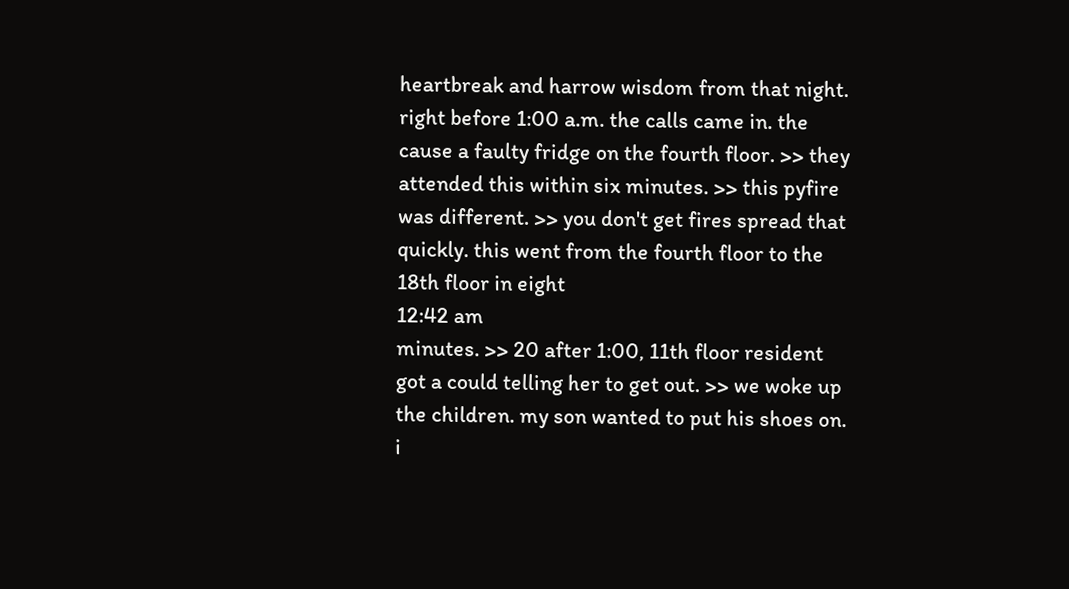heartbreak and harrow wisdom from that night. right before 1:00 a.m. the calls came in. the cause a faulty fridge on the fourth floor. >> they attended this within six minutes. >> this pyfire was different. >> you don't get fires spread that quickly. this went from the fourth floor to the 18th floor in eight
12:42 am
minutes. >> 20 after 1:00, 11th floor resident got a could telling her to get out. >> we woke up the children. my son wanted to put his shoes on. i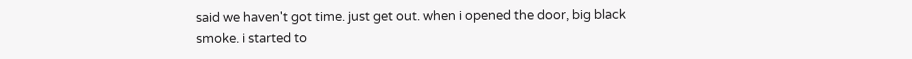said we haven't got time. just get out. when i opened the door, big black smoke. i started to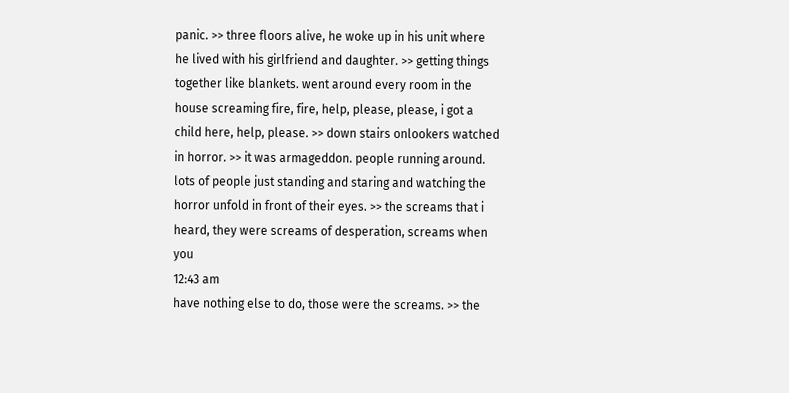panic. >> three floors alive, he woke up in his unit where he lived with his girlfriend and daughter. >> getting things together like blankets. went around every room in the house screaming fire, fire, help, please, please, i got a child here, help, please. >> down stairs onlookers watched in horror. >> it was armageddon. people running around. lots of people just standing and staring and watching the horror unfold in front of their eyes. >> the screams that i heard, they were screams of desperation, screams when you
12:43 am
have nothing else to do, those were the screams. >> the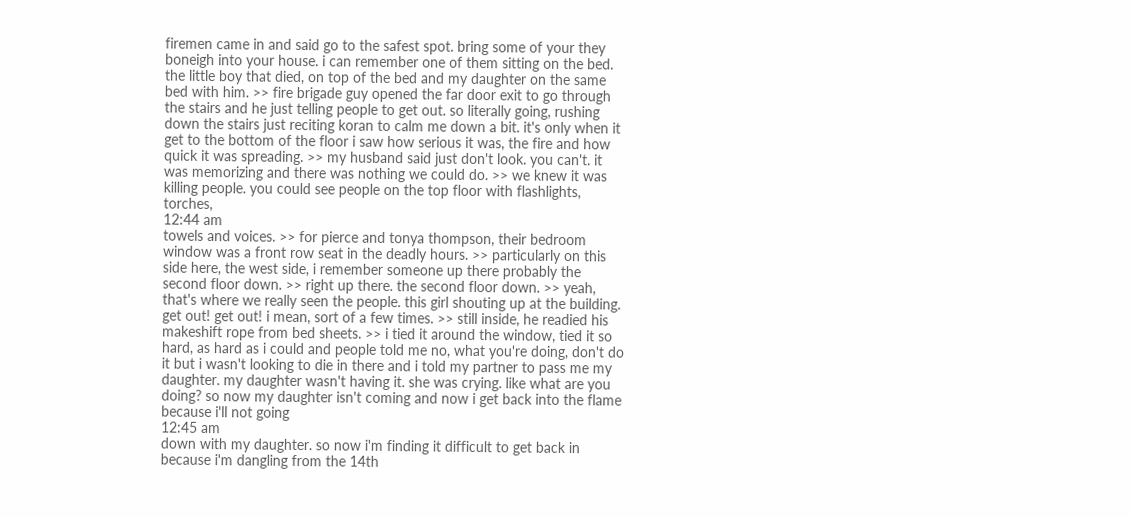firemen came in and said go to the safest spot. bring some of your they boneigh into your house. i can remember one of them sitting on the bed. the little boy that died, on top of the bed and my daughter on the same bed with him. >> fire brigade guy opened the far door exit to go through the stairs and he just telling people to get out. so literally going, rushing down the stairs just reciting koran to calm me down a bit. it's only when it get to the bottom of the floor i saw how serious it was, the fire and how quick it was spreading. >> my husband said just don't look. you can't. it was memorizing and there was nothing we could do. >> we knew it was killing people. you could see people on the top floor with flashlights, torches,
12:44 am
towels and voices. >> for pierce and tonya thompson, their bedroom window was a front row seat in the deadly hours. >> particularly on this side here, the west side, i remember someone up there probably the second floor down. >> right up there. the second floor down. >> yeah, that's where we really seen the people. this girl shouting up at the building. get out! get out! i mean, sort of a few times. >> still inside, he readied his makeshift rope from bed sheets. >> i tied it around the window, tied it so hard, as hard as i could and people told me no, what you're doing, don't do it but i wasn't looking to die in there and i told my partner to pass me my daughter. my daughter wasn't having it. she was crying. like what are you doing? so now my daughter isn't coming and now i get back into the flame because i'll not going
12:45 am
down with my daughter. so now i'm finding it difficult to get back in because i'm dangling from the 14th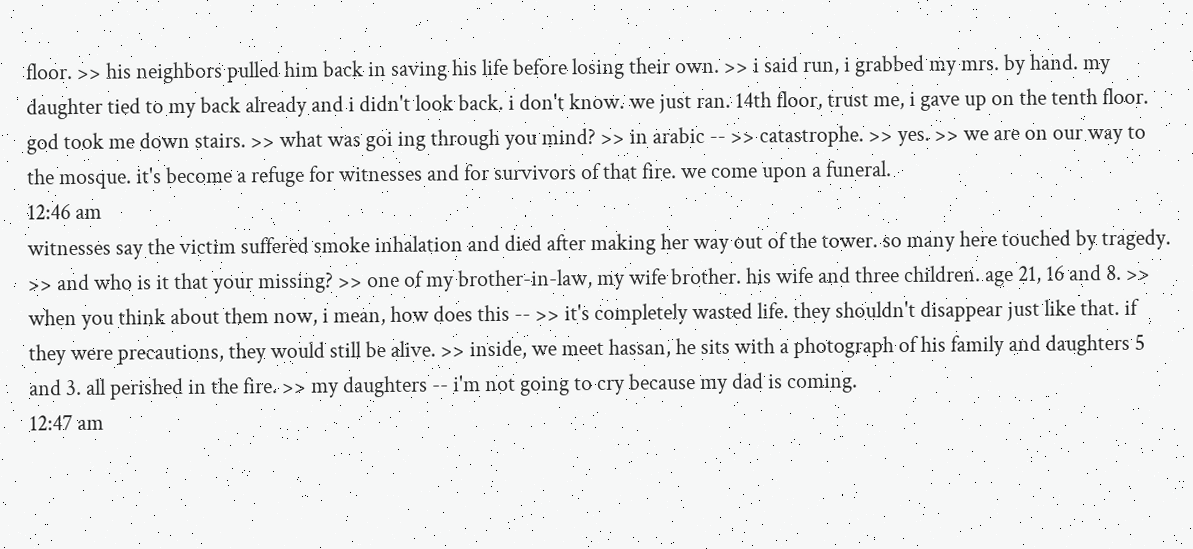floor. >> his neighbors pulled him back in saving his life before losing their own. >> i said run, i grabbed my mrs. by hand. my daughter tied to my back already and i didn't look back. i don't know. we just ran. 14th floor, trust me, i gave up on the tenth floor. god took me down stairs. >> what was goi ing through you mind? >> in arabic -- >> catastrophe. >> yes. >> we are on our way to the mosque. it's become a refuge for witnesses and for survivors of that fire. we come upon a funeral.
12:46 am
witnesses say the victim suffered smoke inhalation and died after making her way out of the tower. so many here touched by tragedy. >> and who is it that your missing? >> one of my brother-in-law, my wife brother. his wife and three children. age 21, 16 and 8. >> when you think about them now, i mean, how does this -- >> it's completely wasted life. they shouldn't disappear just like that. if they were precautions, they would still be alive. >> inside, we meet hassan, he sits with a photograph of his family and daughters 5 and 3. all perished in the fire. >> my daughters -- i'm not going to cry because my dad is coming.
12:47 am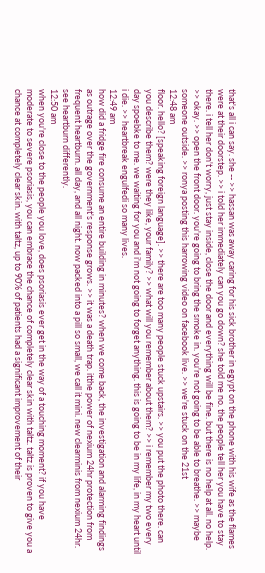that's all i can say. she -- >> hassan was away caring for his sick brother in egypt on the phone with his wife as the flames were at their doorstep. >> i told her immediately can you go down? she told me no. the people tell her you have to stay there. i tell her don't worry, just stay inside, close the door and everything will be fine. but there is no help at all. no help. >> okay. >> open the front door. you're going to bring the smoke in. you're not going to be able to breathe. >> maybe someone outside. >> ronya posting this harrowing video on facebook live. >> we're stuck on the 21st
12:48 am
floor. hello? [speaking foreign language]. >> there are too many people stuck upstairs. >> you put the photo there. can you describe them? were they like, your family? >> what will you remember about them? >> i remember my two every day spoebke to me. we waiting for you and i'm not going to forget anything. this is going to be in my life, in my heart until i die. >> heartbreak engulfedi so many lives.
12:49 am
how did a fridge fire consume an entire building in minutes? when we come back, the investigation and alarming findings as outrage over the government's response grows. >> it was a death trap. itthe power of nexium 24hr protection from frequent heartburn. all day, and all night. now packed into a pill so small, we call it mini. new clearminis from nexium 24hr. see heartburn differently.
12:50 am
when you're close to the people you love, does psoriasis ever get in the way of a touching moment? if you have moderate to severe psoriasis, you can embrace the chance of completely clear skin with taltz. taltz is proven to give you a chance at completely clear skin. with taltz, up to 90% of patients had a significant improvement of their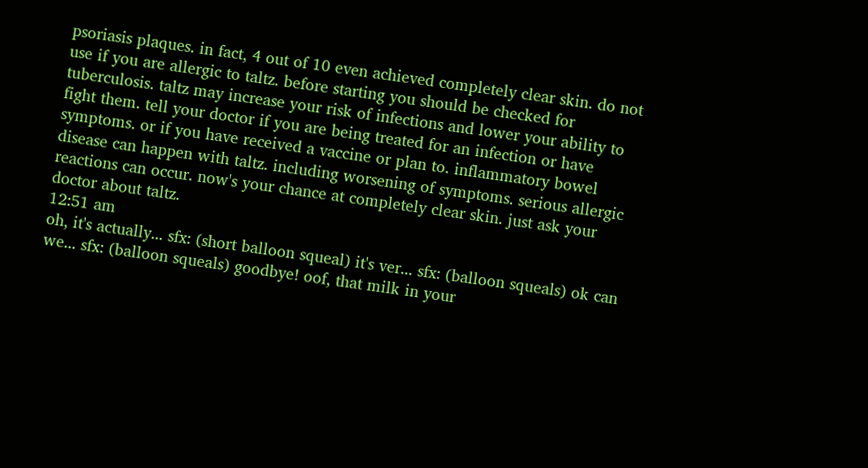psoriasis plaques. in fact, 4 out of 10 even achieved completely clear skin. do not use if you are allergic to taltz. before starting you should be checked for tuberculosis. taltz may increase your risk of infections and lower your ability to fight them. tell your doctor if you are being treated for an infection or have symptoms. or if you have received a vaccine or plan to. inflammatory bowel disease can happen with taltz. including worsening of symptoms. serious allergic reactions can occur. now's your chance at completely clear skin. just ask your doctor about taltz.
12:51 am
oh, it's actually... sfx: (short balloon squeal) it's ver... sfx: (balloon squeals) ok can we... sfx: (balloon squeals) goodbye! oof, that milk in your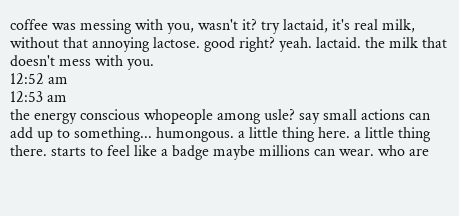coffee was messing with you, wasn't it? try lactaid, it's real milk, without that annoying lactose. good right? yeah. lactaid. the milk that doesn't mess with you.
12:52 am
12:53 am
the energy conscious whopeople among usle? say small actions can add up to something... humongous. a little thing here. a little thing there. starts to feel like a badge maybe millions can wear. who are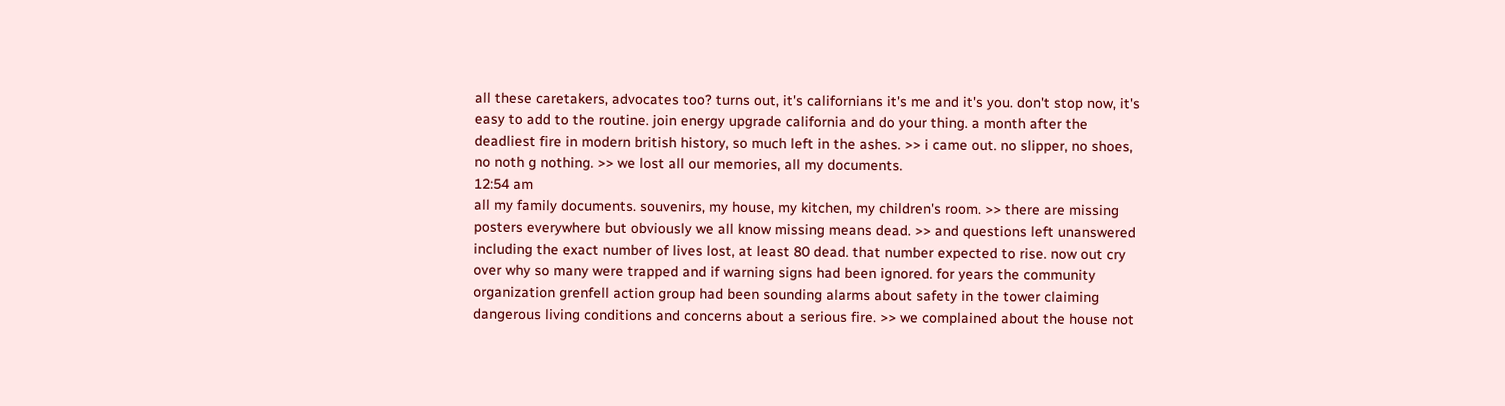all these caretakers, advocates too? turns out, it's californians it's me and it's you. don't stop now, it's easy to add to the routine. join energy upgrade california and do your thing. a month after the deadliest fire in modern british history, so much left in the ashes. >> i came out. no slipper, no shoes, no noth g nothing. >> we lost all our memories, all my documents.
12:54 am
all my family documents. souvenirs, my house, my kitchen, my children's room. >> there are missing posters everywhere but obviously we all know missing means dead. >> and questions left unanswered including the exact number of lives lost, at least 80 dead. that number expected to rise. now out cry over why so many were trapped and if warning signs had been ignored. for years the community organization grenfell action group had been sounding alarms about safety in the tower claiming dangerous living conditions and concerns about a serious fire. >> we complained about the house not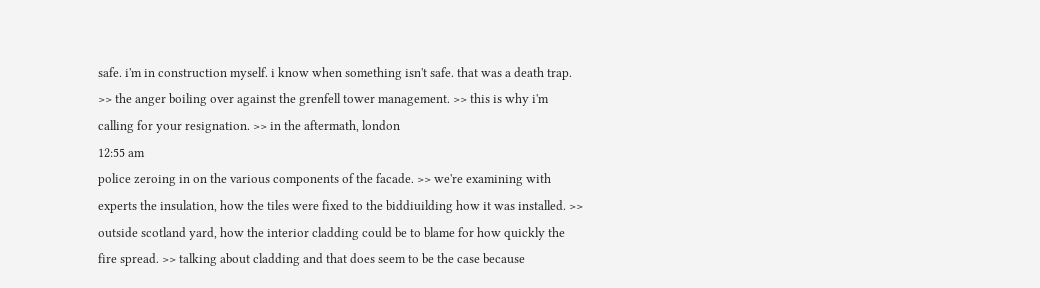safe. i'm in construction myself. i know when something isn't safe. that was a death trap. >> the anger boiling over against the grenfell tower management. >> this is why i'm calling for your resignation. >> in the aftermath, london
12:55 am
police zeroing in on the various components of the facade. >> we're examining with experts the insulation, how the tiles were fixed to the biddiuilding how it was installed. >> outside scotland yard, how the interior cladding could be to blame for how quickly the fire spread. >> talking about cladding and that does seem to be the case because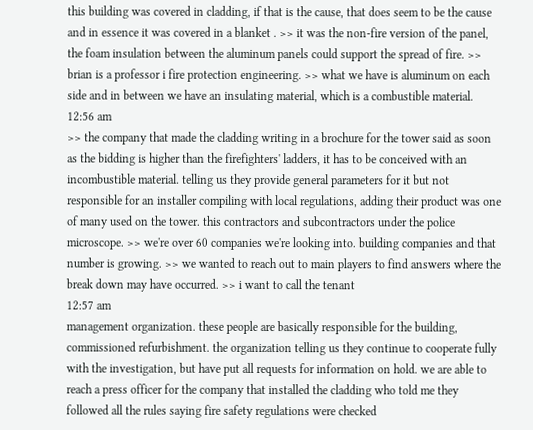this building was covered in cladding, if that is the cause, that does seem to be the cause and in essence it was covered in a blanket . >> it was the non-fire version of the panel, the foam insulation between the aluminum panels could support the spread of fire. >> brian is a professor i fire protection engineering. >> what we have is aluminum on each side and in between we have an insulating material, which is a combustible material.
12:56 am
>> the company that made the cladding writing in a brochure for the tower said as soon as the bidding is higher than the firefighters' ladders, it has to be conceived with an incombustible material. telling us they provide general parameters for it but not responsible for an installer compiling with local regulations, adding their product was one of many used on the tower. this contractors and subcontractors under the police microscope. >> we're over 60 companies we're looking into. building companies and that number is growing. >> we wanted to reach out to main players to find answers where the break down may have occurred. >> i want to call the tenant
12:57 am
management organization. these people are basically responsible for the building, commissioned refurbishment. the organization telling us they continue to cooperate fully with the investigation, but have put all requests for information on hold. we are able to reach a press officer for the company that installed the cladding who told me they followed all the rules saying fire safety regulations were checked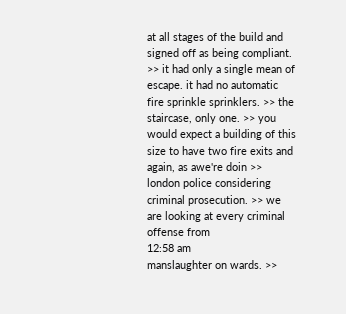at all stages of the build and signed off as being compliant. >> it had only a single mean of escape. it had no automatic fire sprinkle sprinklers. >> the staircase, only one. >> you would expect a building of this size to have two fire exits and again, as awe're doin >> london police considering criminal prosecution. >> we are looking at every criminal offense from
12:58 am
manslaughter on wards. >>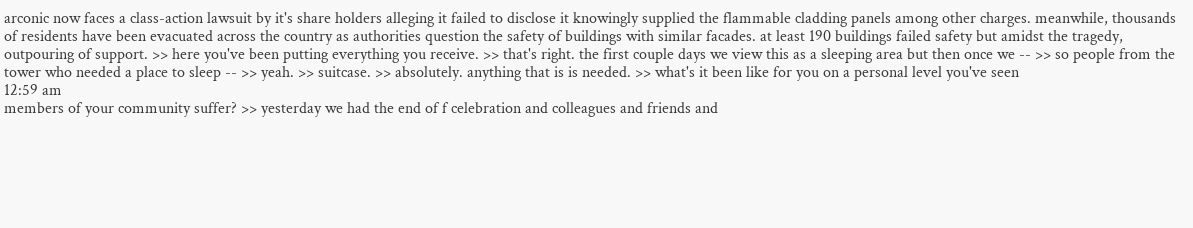arconic now faces a class-action lawsuit by it's share holders alleging it failed to disclose it knowingly supplied the flammable cladding panels among other charges. meanwhile, thousands of residents have been evacuated across the country as authorities question the safety of buildings with similar facades. at least 190 buildings failed safety but amidst the tragedy, outpouring of support. >> here you've been putting everything you receive. >> that's right. the first couple days we view this as a sleeping area but then once we -- >> so people from the tower who needed a place to sleep -- >> yeah. >> suitcase. >> absolutely. anything that is is needed. >> what's it been like for you on a personal level you've seen
12:59 am
members of your community suffer? >> yesterday we had the end of f celebration and colleagues and friends and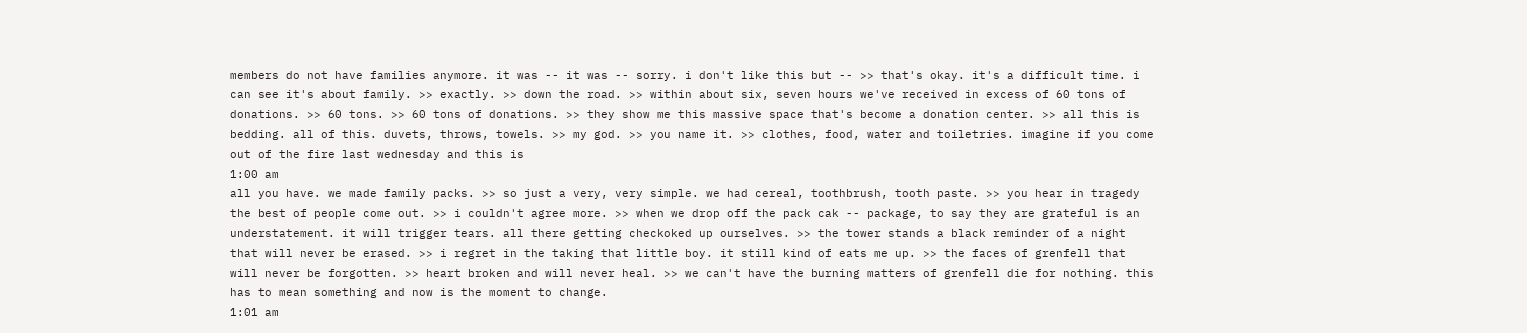members do not have families anymore. it was -- it was -- sorry. i don't like this but -- >> that's okay. it's a difficult time. i can see it's about family. >> exactly. >> down the road. >> within about six, seven hours we've received in excess of 60 tons of donations. >> 60 tons. >> 60 tons of donations. >> they show me this massive space that's become a donation center. >> all this is bedding. all of this. duvets, throws, towels. >> my god. >> you name it. >> clothes, food, water and toiletries. imagine if you come out of the fire last wednesday and this is
1:00 am
all you have. we made family packs. >> so just a very, very simple. we had cereal, toothbrush, tooth paste. >> you hear in tragedy the best of people come out. >> i couldn't agree more. >> when we drop off the pack cak -- package, to say they are grateful is an understatement. it will trigger tears. all there getting checkoked up ourselves. >> the tower stands a black reminder of a night that will never be erased. >> i regret in the taking that little boy. it still kind of eats me up. >> the faces of grenfell that will never be forgotten. >> heart broken and will never heal. >> we can't have the burning matters of grenfell die for nothing. this has to mean something and now is the moment to change.
1:01 am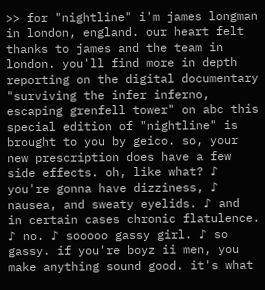>> for "nightline" i'm james longman in london, england. our heart felt thanks to james and the team in london. you'll find more in depth reporting on the digital documentary "surviving the infer inferno, escaping grenfell tower" on abc this special edition of "nightline" is brought to you by geico. so, your new prescription does have a few side effects. oh, like what? ♪ you're gonna have dizziness, ♪ nausea, and sweaty eyelids. ♪ and in certain cases chronic flatulence. ♪ no. ♪ sooooo gassy girl. ♪ so gassy. if you're boyz ii men, you make anything sound good. it's what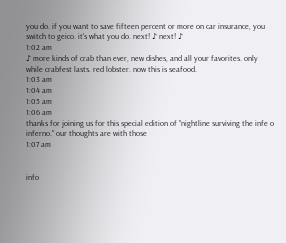you do. if you want to save fifteen percent or more on car insurance, you switch to geico. it's what you do. next! ♪ next! ♪
1:02 am
♪ more kinds of crab than ever, new dishes, and all your favorites. only while crabfest lasts. red lobster. now this is seafood.
1:03 am
1:04 am
1:05 am
1:06 am
thanks for joining us for this special edition of "nightline surviving the infe o inferno." our thoughts are with those
1:07 am


info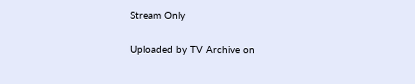Stream Only

Uploaded by TV Archive on